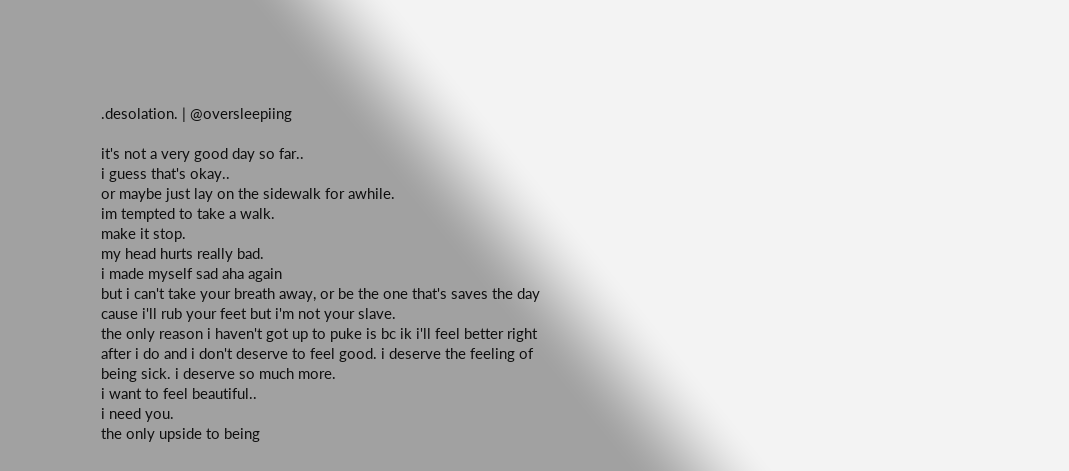.desolation. | @oversleepiing

it's not a very good day so far..
i guess that's okay..
or maybe just lay on the sidewalk for awhile.
im tempted to take a walk.
make it stop.
my head hurts really bad.
i made myself sad aha again
but i can't take your breath away, or be the one that's saves the day cause i'll rub your feet but i'm not your slave.
the only reason i haven't got up to puke is bc ik i'll feel better right after i do and i don't deserve to feel good. i deserve the feeling of being sick. i deserve so much more.
i want to feel beautiful..
i need you.
the only upside to being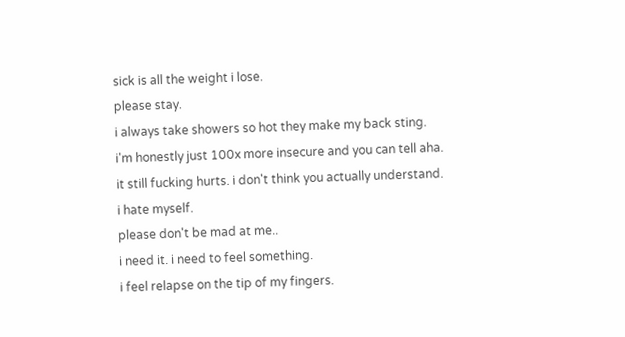sick is all the weight i lose.
please stay.
i always take showers so hot they make my back sting.
i'm honestly just 100x more insecure and you can tell aha.
it still fucking hurts. i don't think you actually understand.
i hate myself.
please don't be mad at me..
i need it. i need to feel something.
i feel relapse on the tip of my fingers.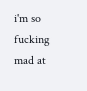i'm so fucking mad at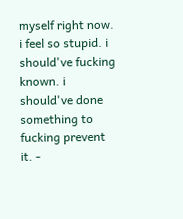myself right now. i feel so stupid. i should've fucking known. i should've done something to fucking prevent it. -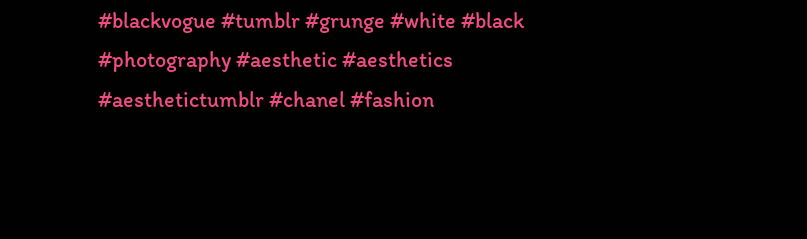#blackvogue #tumblr #grunge #white #black #photography #aesthetic #aesthetics #aesthetictumblr #chanel #fashion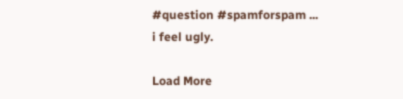#question #spamforspam ...
i feel ugly.

Load More